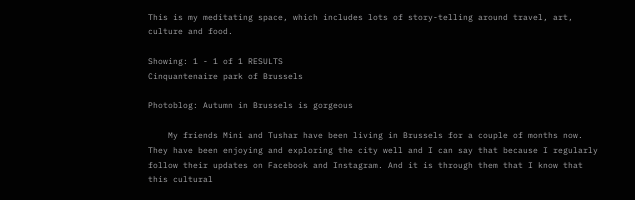This is my meditating space, which includes lots of story-telling around travel, art, culture and food.

Showing: 1 - 1 of 1 RESULTS
Cinquantenaire park of Brussels

Photoblog: Autumn in Brussels is gorgeous

    My friends Mini and Tushar have been living in Brussels for a couple of months now. They have been enjoying and exploring the city well and I can say that because I regularly follow their updates on Facebook and Instagram. And it is through them that I know that this cultural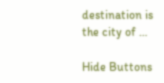destination is the city of …

Hide Buttons